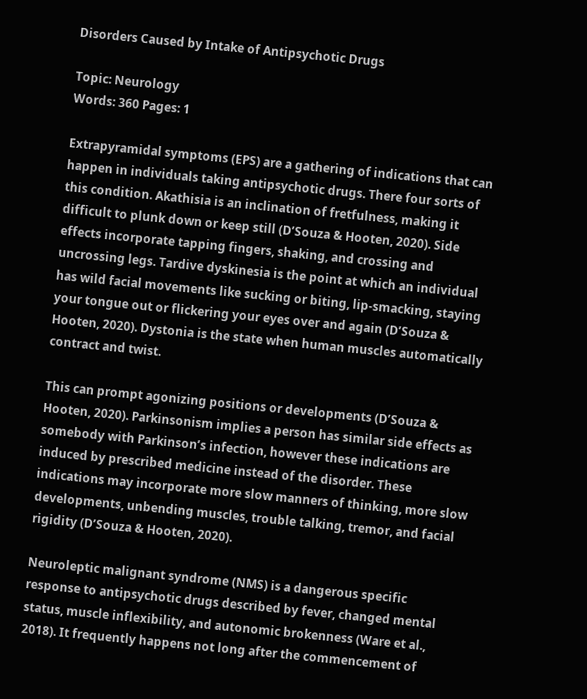Disorders Caused by Intake of Antipsychotic Drugs

Topic: Neurology
Words: 360 Pages: 1

Extrapyramidal symptoms (EPS) are a gathering of indications that can happen in individuals taking antipsychotic drugs. There four sorts of this condition. Akathisia is an inclination of fretfulness, making it difficult to plunk down or keep still (D’Souza & Hooten, 2020). Side effects incorporate tapping fingers, shaking, and crossing and uncrossing legs. Tardive dyskinesia is the point at which an individual has wild facial movements like sucking or biting, lip-smacking, staying your tongue out or flickering your eyes over and again (D’Souza & Hooten, 2020). Dystonia is the state when human muscles automatically contract and twist.

This can prompt agonizing positions or developments (D’Souza & Hooten, 2020). Parkinsonism implies a person has similar side effects as somebody with Parkinson’s infection, however these indications are induced by prescribed medicine instead of the disorder. These indications may incorporate more slow manners of thinking, more slow developments, unbending muscles, trouble talking, tremor, and facial rigidity (D’Souza & Hooten, 2020).

Neuroleptic malignant syndrome (NMS) is a dangerous specific response to antipsychotic drugs described by fever, changed mental status, muscle inflexibility, and autonomic brokenness (Ware et al., 2018). It frequently happens not long after the commencement of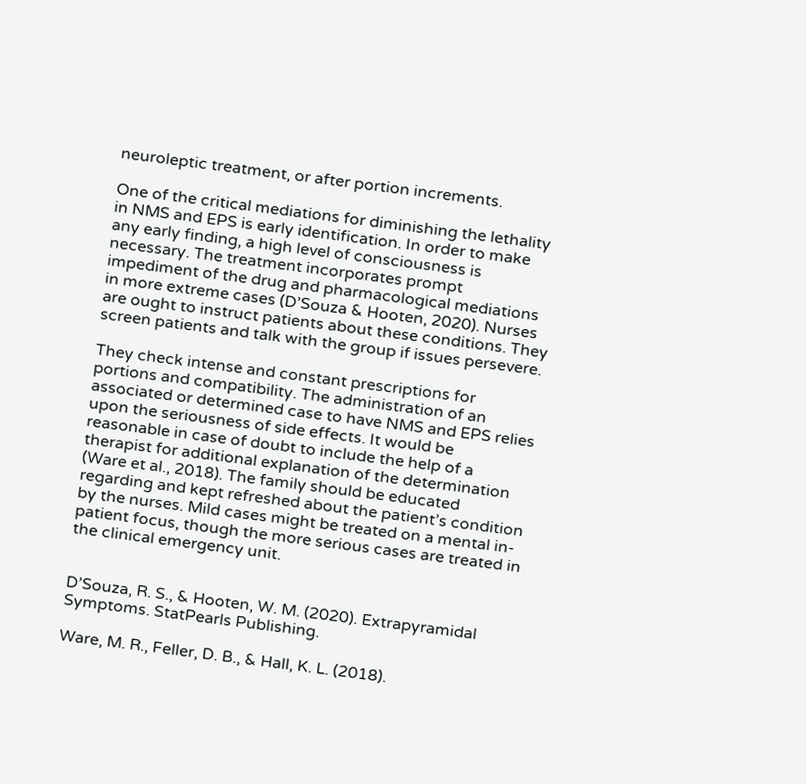neuroleptic treatment, or after portion increments.

One of the critical mediations for diminishing the lethality in NMS and EPS is early identification. In order to make any early finding, a high level of consciousness is necessary. The treatment incorporates prompt impediment of the drug and pharmacological mediations in more extreme cases (D’Souza & Hooten, 2020). Nurses are ought to instruct patients about these conditions. They screen patients and talk with the group if issues persevere.

They check intense and constant prescriptions for portions and compatibility. The administration of an associated or determined case to have NMS and EPS relies upon the seriousness of side effects. It would be reasonable in case of doubt to include the help of a therapist for additional explanation of the determination (Ware et al., 2018). The family should be educated regarding and kept refreshed about the patient’s condition by the nurses. Mild cases might be treated on a mental in-patient focus, though the more serious cases are treated in the clinical emergency unit.


D’Souza, R. S., & Hooten, W. M. (2020). Extrapyramidal Symptoms. StatPearls Publishing.

Ware, M. R., Feller, D. B., & Hall, K. L. (2018).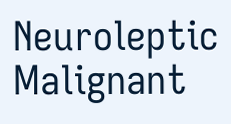Neuroleptic Malignant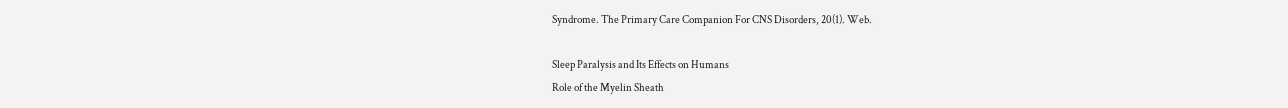Syndrome. The Primary Care Companion For CNS Disorders, 20(1). Web.

Sleep Paralysis and Its Effects on Humans
Role of the Myelin Sheath